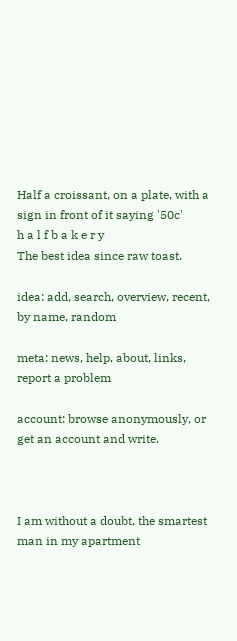Half a croissant, on a plate, with a sign in front of it saying '50c'
h a l f b a k e r y
The best idea since raw toast.

idea: add, search, overview, recent, by name, random

meta: news, help, about, links, report a problem

account: browse anonymously, or get an account and write.



I am without a doubt, the smartest man in my apartment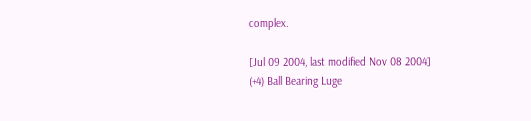complex.

[Jul 09 2004, last modified Nov 08 2004]
(+4) Ball Bearing Luge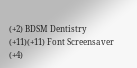(+2) BDSM Dentistry
(+11)(+11) Font Screensaver
(+4)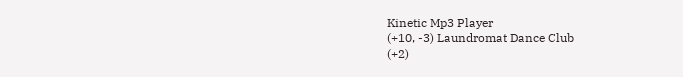Kinetic Mp3 Player
(+10, -3) Laundromat Dance Club
(+2)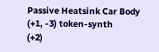Passive Heatsink Car Body
(+1, -3) token-synth
(+2)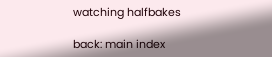watching halfbakes

back: main index